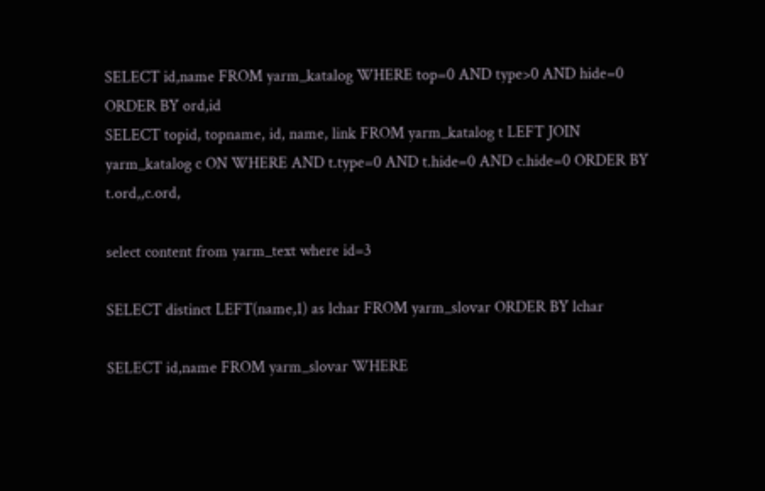SELECT id,name FROM yarm_katalog WHERE top=0 AND type>0 AND hide=0 ORDER BY ord,id
SELECT topid, topname, id, name, link FROM yarm_katalog t LEFT JOIN yarm_katalog c ON WHERE AND t.type=0 AND t.hide=0 AND c.hide=0 ORDER BY t.ord,,c.ord,

select content from yarm_text where id=3

SELECT distinct LEFT(name,1) as lchar FROM yarm_slovar ORDER BY lchar

SELECT id,name FROM yarm_slovar WHERE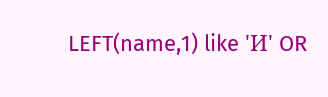LEFT(name,1) like 'И' OR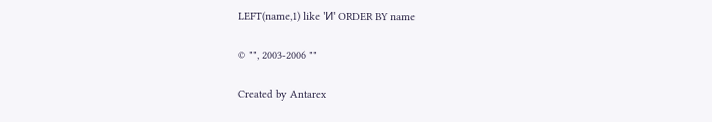LEFT(name,1) like 'И' ORDER BY name

© "", 2003-2006 ""

Created by Antarex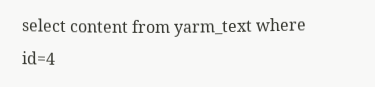select content from yarm_text where id=4